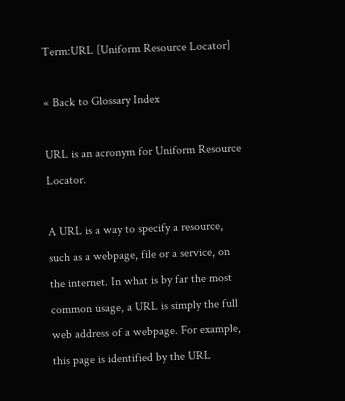Term:URL [Uniform Resource Locator]

« Back to Glossary Index

URL is an acronym for Uniform Resource Locator.

A URL is a way to specify a resource, such as a webpage, file or a service, on the internet. In what is by far the most common usage, a URL is simply the full web address of a webpage. For example, this page is identified by the URL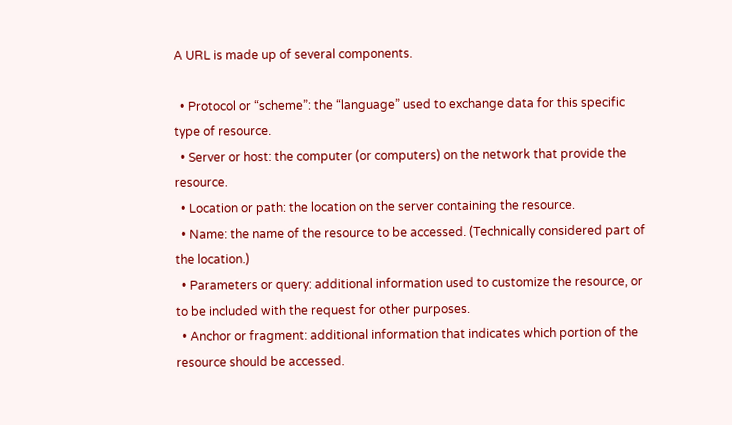A URL is made up of several components.

  • Protocol or “scheme”: the “language” used to exchange data for this specific type of resource.
  • Server or host: the computer (or computers) on the network that provide the resource.
  • Location or path: the location on the server containing the resource.
  • Name: the name of the resource to be accessed. (Technically considered part of the location.)
  • Parameters or query: additional information used to customize the resource, or to be included with the request for other purposes.
  • Anchor or fragment: additional information that indicates which portion of the resource should be accessed.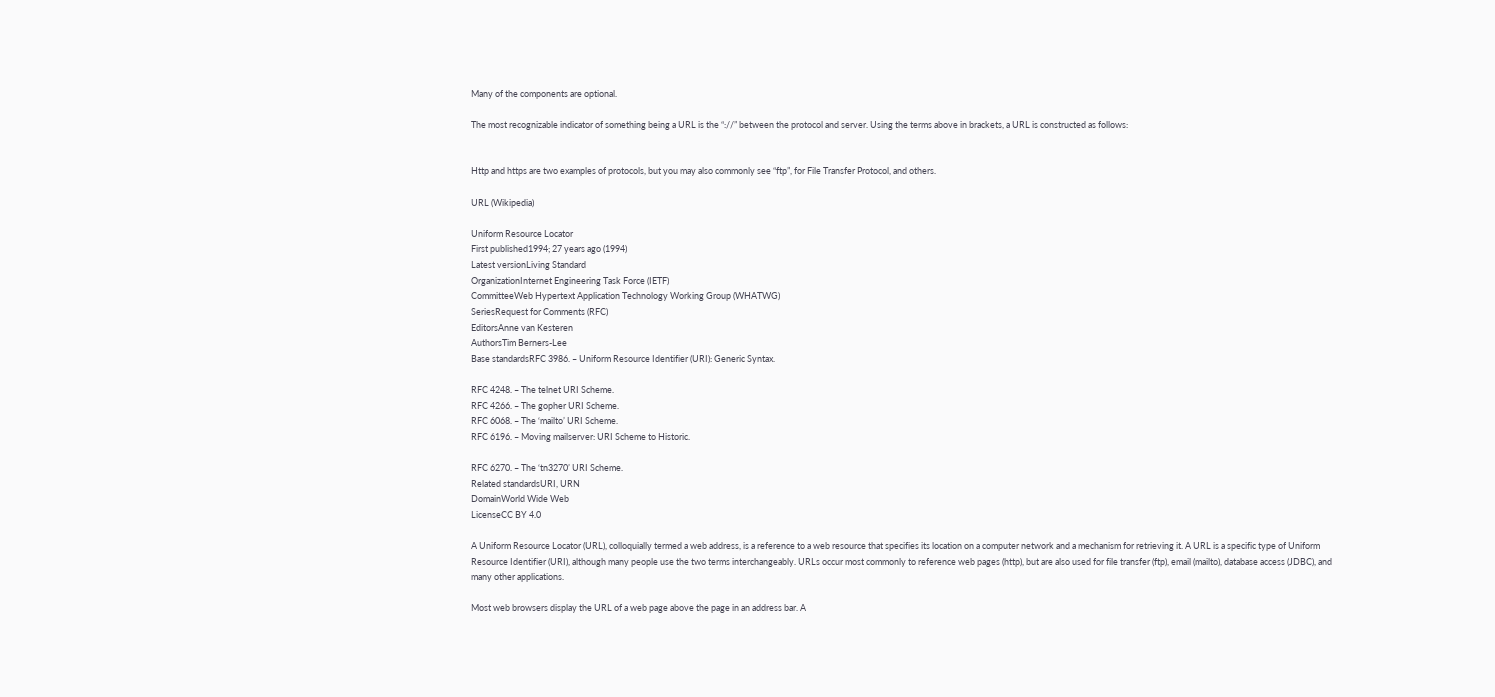Many of the components are optional.

The most recognizable indicator of something being a URL is the “://” between the protocol and server. Using the terms above in brackets, a URL is constructed as follows:


Http and https are two examples of protocols, but you may also commonly see “ftp”, for File Transfer Protocol, and others.

URL (Wikipedia)

Uniform Resource Locator
First published1994; 27 years ago (1994)
Latest versionLiving Standard
OrganizationInternet Engineering Task Force (IETF)
CommitteeWeb Hypertext Application Technology Working Group (WHATWG)
SeriesRequest for Comments (RFC)
EditorsAnne van Kesteren
AuthorsTim Berners-Lee
Base standardsRFC 3986. – Uniform Resource Identifier (URI): Generic Syntax.

RFC 4248. – The telnet URI Scheme.
RFC 4266. – The gopher URI Scheme.
RFC 6068. – The ‘mailto’ URI Scheme.
RFC 6196. – Moving mailserver: URI Scheme to Historic.

RFC 6270. – The ‘tn3270’ URI Scheme.
Related standardsURI, URN
DomainWorld Wide Web
LicenseCC BY 4.0

A Uniform Resource Locator (URL), colloquially termed a web address, is a reference to a web resource that specifies its location on a computer network and a mechanism for retrieving it. A URL is a specific type of Uniform Resource Identifier (URI), although many people use the two terms interchangeably. URLs occur most commonly to reference web pages (http), but are also used for file transfer (ftp), email (mailto), database access (JDBC), and many other applications.

Most web browsers display the URL of a web page above the page in an address bar. A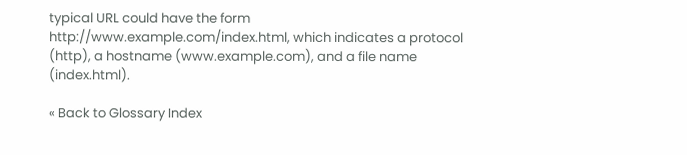typical URL could have the form http://www.example.com/index.html, which indicates a protocol (http), a hostname (www.example.com), and a file name (index.html).

« Back to Glossary Index